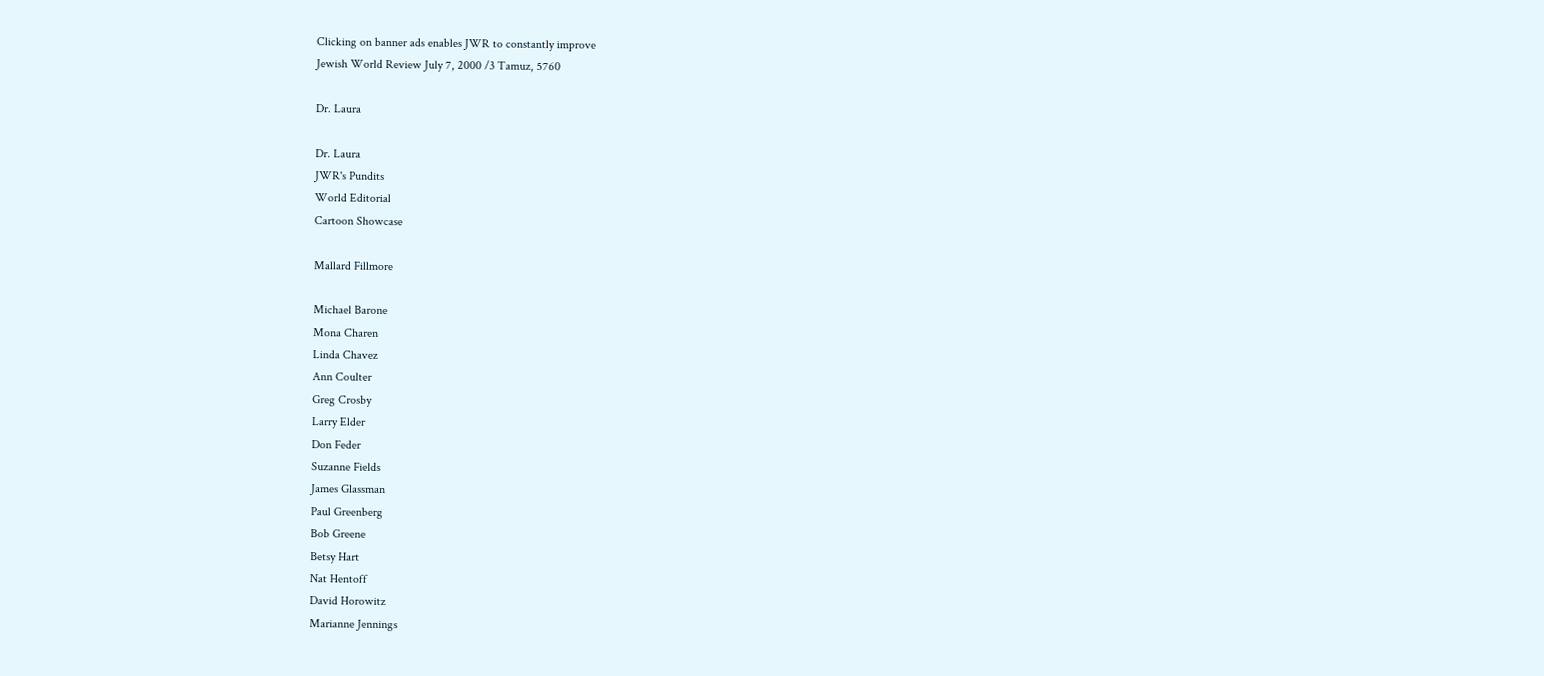Clicking on banner ads enables JWR to constantly improve
Jewish World Review July 7, 2000 /3 Tamuz, 5760

Dr. Laura

Dr. Laura
JWR's Pundits
World Editorial
Cartoon Showcase

Mallard Fillmore

Michael Barone
Mona Charen
Linda Chavez
Ann Coulter
Greg Crosby
Larry Elder
Don Feder
Suzanne Fields
James Glassman
Paul Greenberg
Bob Greene
Betsy Hart
Nat Hentoff
David Horowitz
Marianne Jennings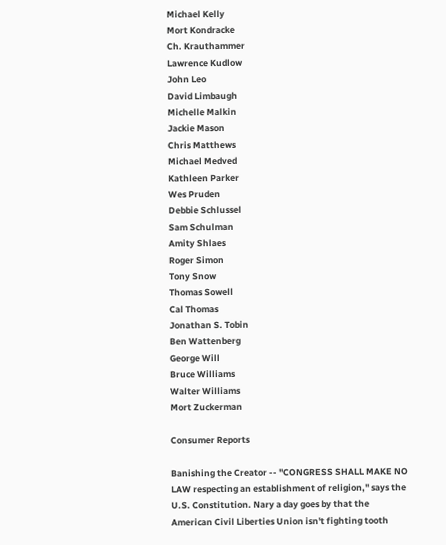Michael Kelly
Mort Kondracke
Ch. Krauthammer
Lawrence Kudlow
John Leo
David Limbaugh
Michelle Malkin
Jackie Mason
Chris Matthews
Michael Medved
Kathleen Parker
Wes Pruden
Debbie Schlussel
Sam Schulman
Amity Shlaes
Roger Simon
Tony Snow
Thomas Sowell
Cal Thomas
Jonathan S. Tobin
Ben Wattenberg
George Will
Bruce Williams
Walter Williams
Mort Zuckerman

Consumer Reports

Banishing the Creator -- "CONGRESS SHALL MAKE NO LAW respecting an establishment of religion," says the U.S. Constitution. Nary a day goes by that the American Civil Liberties Union isn't fighting tooth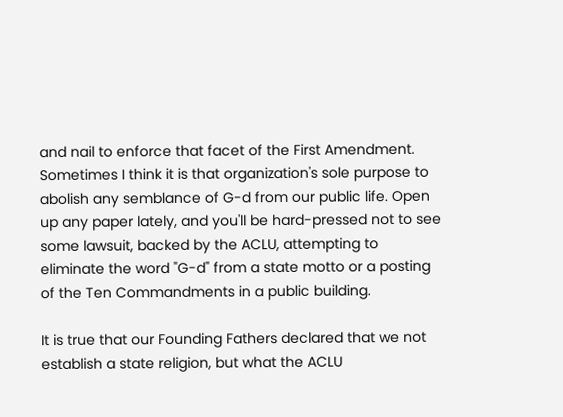and nail to enforce that facet of the First Amendment. Sometimes I think it is that organization's sole purpose to abolish any semblance of G-d from our public life. Open up any paper lately, and you'll be hard-pressed not to see some lawsuit, backed by the ACLU, attempting to eliminate the word "G-d" from a state motto or a posting of the Ten Commandments in a public building.

It is true that our Founding Fathers declared that we not establish a state religion, but what the ACLU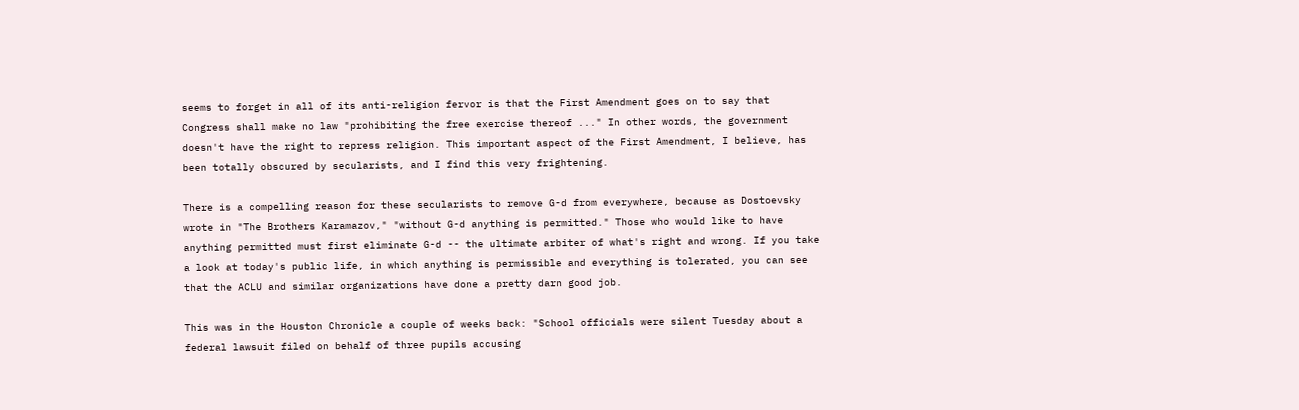seems to forget in all of its anti-religion fervor is that the First Amendment goes on to say that Congress shall make no law "prohibiting the free exercise thereof ..." In other words, the government doesn't have the right to repress religion. This important aspect of the First Amendment, I believe, has been totally obscured by secularists, and I find this very frightening.

There is a compelling reason for these secularists to remove G-d from everywhere, because as Dostoevsky wrote in "The Brothers Karamazov," "without G-d anything is permitted." Those who would like to have anything permitted must first eliminate G-d -- the ultimate arbiter of what's right and wrong. If you take a look at today's public life, in which anything is permissible and everything is tolerated, you can see that the ACLU and similar organizations have done a pretty darn good job.

This was in the Houston Chronicle a couple of weeks back: "School officials were silent Tuesday about a federal lawsuit filed on behalf of three pupils accusing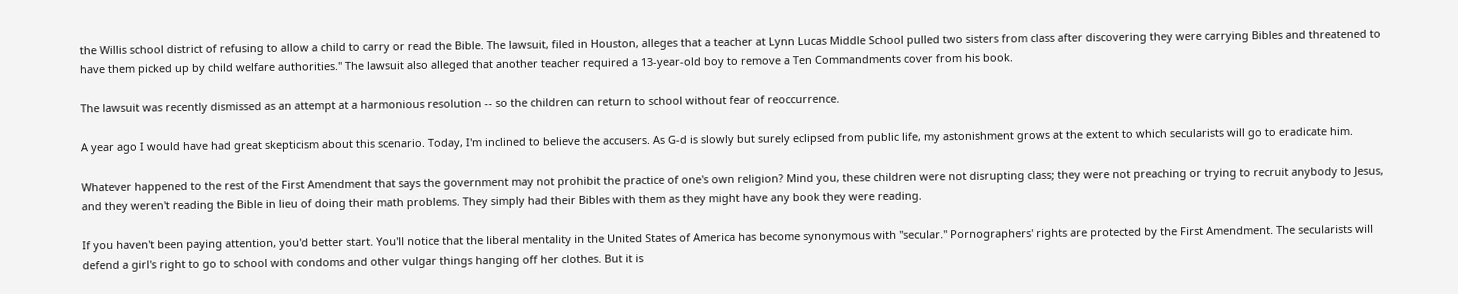the Willis school district of refusing to allow a child to carry or read the Bible. The lawsuit, filed in Houston, alleges that a teacher at Lynn Lucas Middle School pulled two sisters from class after discovering they were carrying Bibles and threatened to have them picked up by child welfare authorities." The lawsuit also alleged that another teacher required a 13-year-old boy to remove a Ten Commandments cover from his book.

The lawsuit was recently dismissed as an attempt at a harmonious resolution -- so the children can return to school without fear of reoccurrence.

A year ago I would have had great skepticism about this scenario. Today, I'm inclined to believe the accusers. As G-d is slowly but surely eclipsed from public life, my astonishment grows at the extent to which secularists will go to eradicate him.

Whatever happened to the rest of the First Amendment that says the government may not prohibit the practice of one's own religion? Mind you, these children were not disrupting class; they were not preaching or trying to recruit anybody to Jesus, and they weren't reading the Bible in lieu of doing their math problems. They simply had their Bibles with them as they might have any book they were reading.

If you haven't been paying attention, you'd better start. You'll notice that the liberal mentality in the United States of America has become synonymous with "secular." Pornographers' rights are protected by the First Amendment. The secularists will defend a girl's right to go to school with condoms and other vulgar things hanging off her clothes. But it is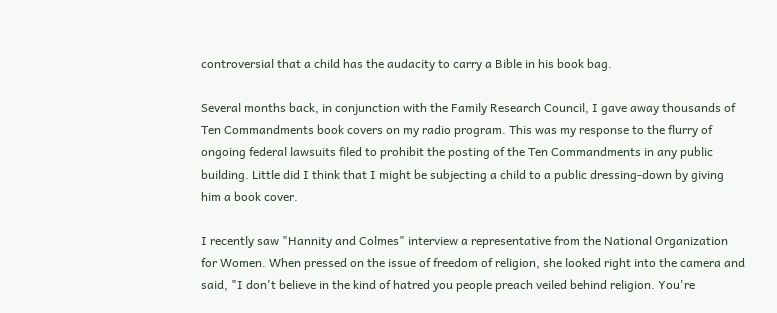controversial that a child has the audacity to carry a Bible in his book bag.

Several months back, in conjunction with the Family Research Council, I gave away thousands of Ten Commandments book covers on my radio program. This was my response to the flurry of ongoing federal lawsuits filed to prohibit the posting of the Ten Commandments in any public building. Little did I think that I might be subjecting a child to a public dressing-down by giving him a book cover.

I recently saw "Hannity and Colmes" interview a representative from the National Organization for Women. When pressed on the issue of freedom of religion, she looked right into the camera and said, "I don't believe in the kind of hatred you people preach veiled behind religion. You're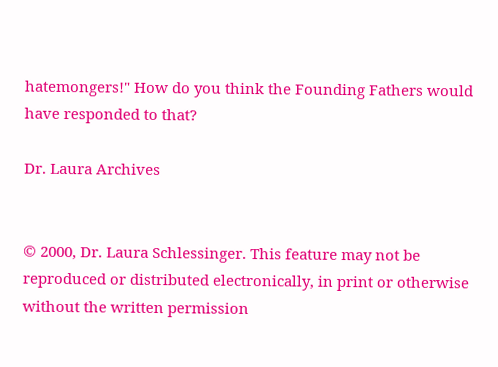hatemongers!" How do you think the Founding Fathers would have responded to that?

Dr. Laura Archives


© 2000, Dr. Laura Schlessinger. This feature may not be reproduced or distributed electronically, in print or otherwise without the written permission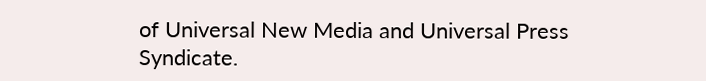of Universal New Media and Universal Press Syndicate.